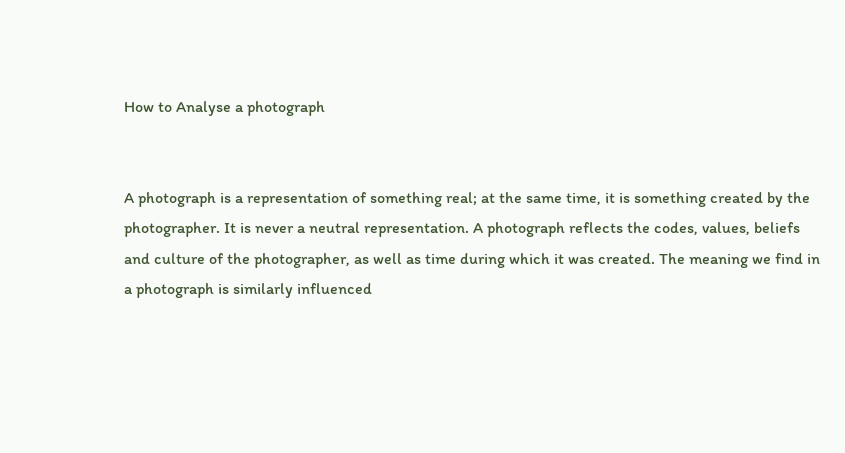How to Analyse a photograph


A photograph is a representation of something real; at the same time, it is something created by the photographer. It is never a neutral representation. A photograph reflects the codes, values, beliefs and culture of the photographer, as well as time during which it was created. The meaning we find in a photograph is similarly influenced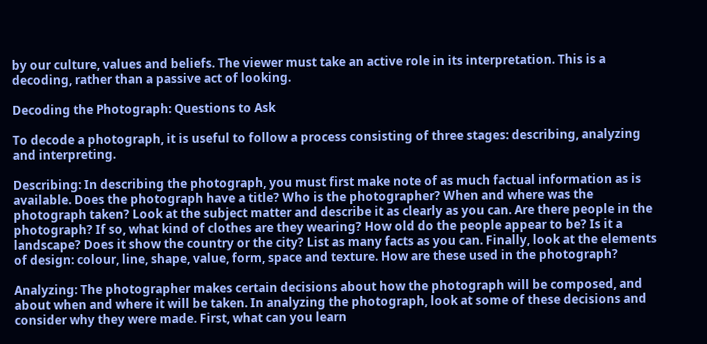by our culture, values and beliefs. The viewer must take an active role in its interpretation. This is a decoding, rather than a passive act of looking.

Decoding the Photograph: Questions to Ask

To decode a photograph, it is useful to follow a process consisting of three stages: describing, analyzing and interpreting.

Describing: In describing the photograph, you must first make note of as much factual information as is available. Does the photograph have a title? Who is the photographer? When and where was the photograph taken? Look at the subject matter and describe it as clearly as you can. Are there people in the photograph? If so, what kind of clothes are they wearing? How old do the people appear to be? Is it a landscape? Does it show the country or the city? List as many facts as you can. Finally, look at the elements of design: colour, line, shape, value, form, space and texture. How are these used in the photograph?

Analyzing: The photographer makes certain decisions about how the photograph will be composed, and about when and where it will be taken. In analyzing the photograph, look at some of these decisions and consider why they were made. First, what can you learn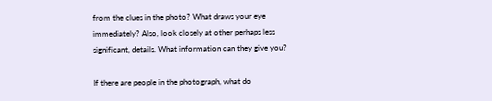from the clues in the photo? What draws your eye immediately? Also, look closely at other perhaps less significant, details. What information can they give you?

If there are people in the photograph, what do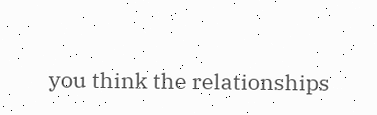you think the relationships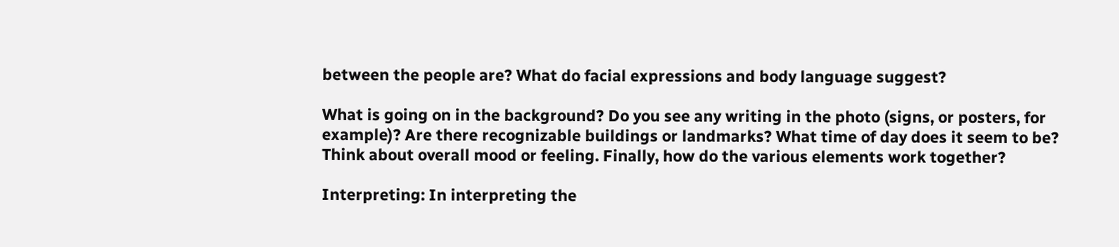between the people are? What do facial expressions and body language suggest?

What is going on in the background? Do you see any writing in the photo (signs, or posters, for example)? Are there recognizable buildings or landmarks? What time of day does it seem to be? Think about overall mood or feeling. Finally, how do the various elements work together?

Interpreting: In interpreting the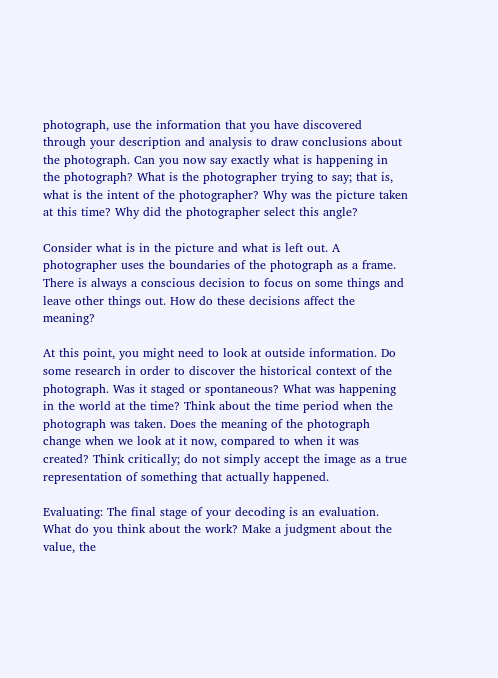photograph, use the information that you have discovered through your description and analysis to draw conclusions about the photograph. Can you now say exactly what is happening in the photograph? What is the photographer trying to say; that is, what is the intent of the photographer? Why was the picture taken at this time? Why did the photographer select this angle?

Consider what is in the picture and what is left out. A photographer uses the boundaries of the photograph as a frame. There is always a conscious decision to focus on some things and leave other things out. How do these decisions affect the meaning?

At this point, you might need to look at outside information. Do some research in order to discover the historical context of the photograph. Was it staged or spontaneous? What was happening in the world at the time? Think about the time period when the photograph was taken. Does the meaning of the photograph change when we look at it now, compared to when it was created? Think critically; do not simply accept the image as a true representation of something that actually happened.

Evaluating: The final stage of your decoding is an evaluation. What do you think about the work? Make a judgment about the value, the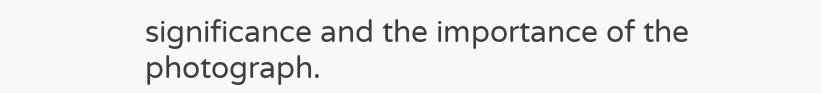significance and the importance of the photograph.